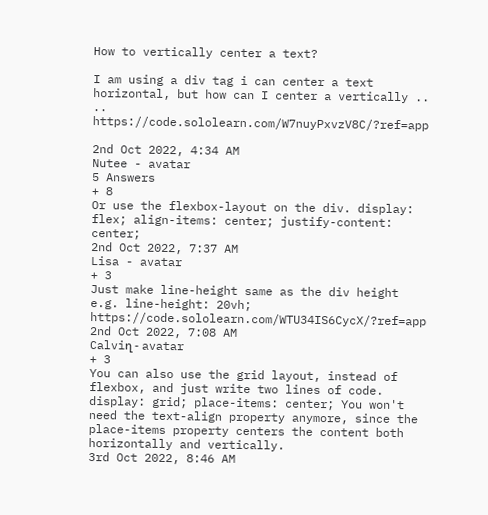How to vertically center a text?

I am using a div tag i can center a text horizontal, but how can I center a vertically .. .. https://code.sololearn.com/W7nuyPxvzV8C/?ref=app

2nd Oct 2022, 4:34 AM
Nutee - avatar
5 Answers
+ 8
Or use the flexbox-layout on the div. display: flex; align-items: center; justify-content: center;
2nd Oct 2022, 7:37 AM
Lisa - avatar
+ 3
Just make line-height same as the div height e.g. line-height: 20vh; https://code.sololearn.com/WTU34IS6CycX/?ref=app
2nd Oct 2022, 7:08 AM
Calviղ - avatar
+ 3
You can also use the grid layout, instead of flexbox, and just write two lines of code. display: grid; place-items: center; You won't need the text-align property anymore, since the place-items property centers the content both horizontally and vertically.
3rd Oct 2022, 8:46 AM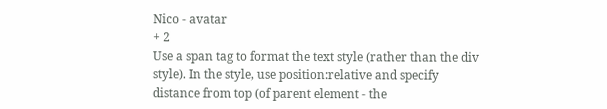Nico - avatar
+ 2
Use a span tag to format the text style (rather than the div style). In the style, use position:relative and specify distance from top (of parent element - the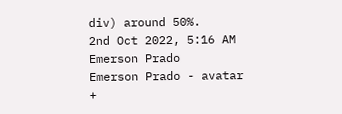div) around 50%.
2nd Oct 2022, 5:16 AM
Emerson Prado
Emerson Prado - avatar
+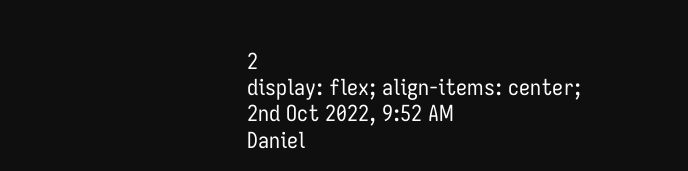2
display: flex; align-items: center;
2nd Oct 2022, 9:52 AM
Daniel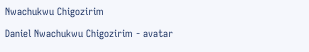Nwachukwu Chigozirim
Daniel Nwachukwu Chigozirim - avatar